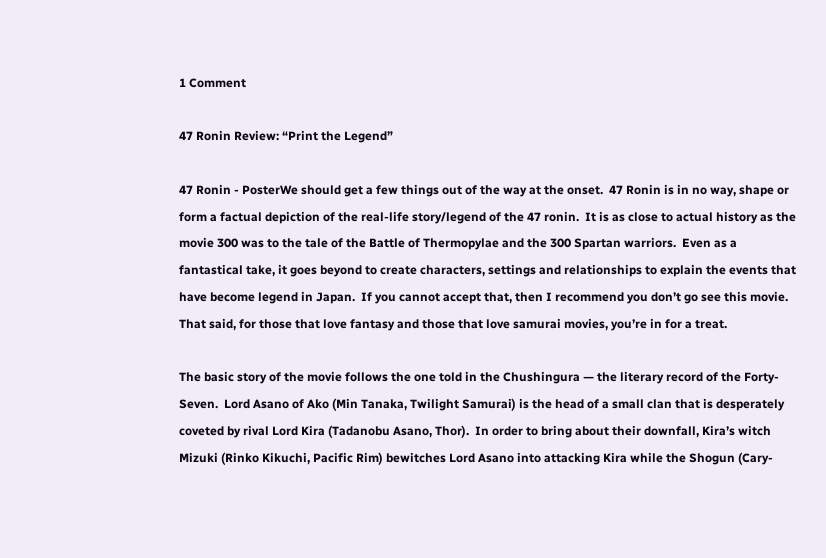1 Comment

47 Ronin Review: “Print the Legend”

47 Ronin - PosterWe should get a few things out of the way at the onset.  47 Ronin is in no way, shape or form a factual depiction of the real-life story/legend of the 47 ronin.  It is as close to actual history as the movie 300 was to the tale of the Battle of Thermopylae and the 300 Spartan warriors.  Even as a fantastical take, it goes beyond to create characters, settings and relationships to explain the events that have become legend in Japan.  If you cannot accept that, then I recommend you don’t go see this movie.  That said, for those that love fantasy and those that love samurai movies, you’re in for a treat.

The basic story of the movie follows the one told in the Chushingura — the literary record of the Forty-Seven.  Lord Asano of Ako (Min Tanaka, Twilight Samurai) is the head of a small clan that is desperately coveted by rival Lord Kira (Tadanobu Asano, Thor).  In order to bring about their downfall, Kira’s witch Mizuki (Rinko Kikuchi, Pacific Rim) bewitches Lord Asano into attacking Kira while the Shogun (Cary-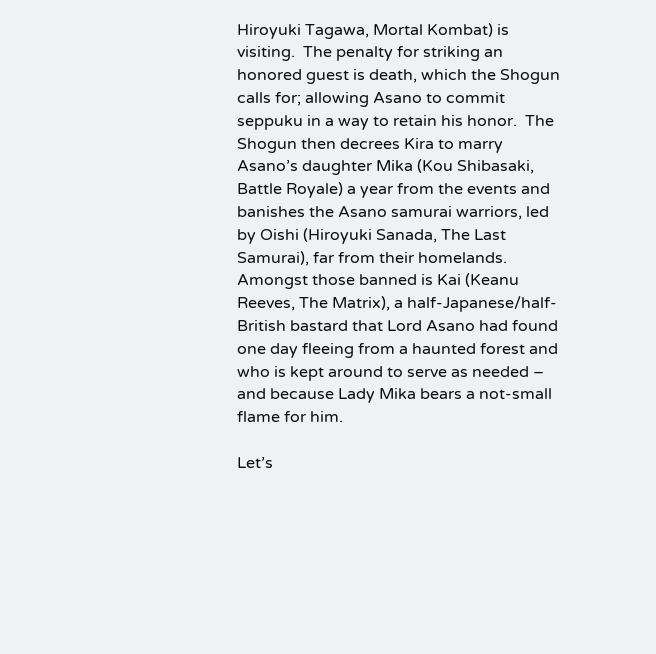Hiroyuki Tagawa, Mortal Kombat) is visiting.  The penalty for striking an honored guest is death, which the Shogun calls for; allowing Asano to commit seppuku in a way to retain his honor.  The Shogun then decrees Kira to marry Asano’s daughter Mika (Kou Shibasaki, Battle Royale) a year from the events and banishes the Asano samurai warriors, led by Oishi (Hiroyuki Sanada, The Last Samurai), far from their homelands.  Amongst those banned is Kai (Keanu Reeves, The Matrix), a half-Japanese/half-British bastard that Lord Asano had found one day fleeing from a haunted forest and who is kept around to serve as needed – and because Lady Mika bears a not-small flame for him.

Let’s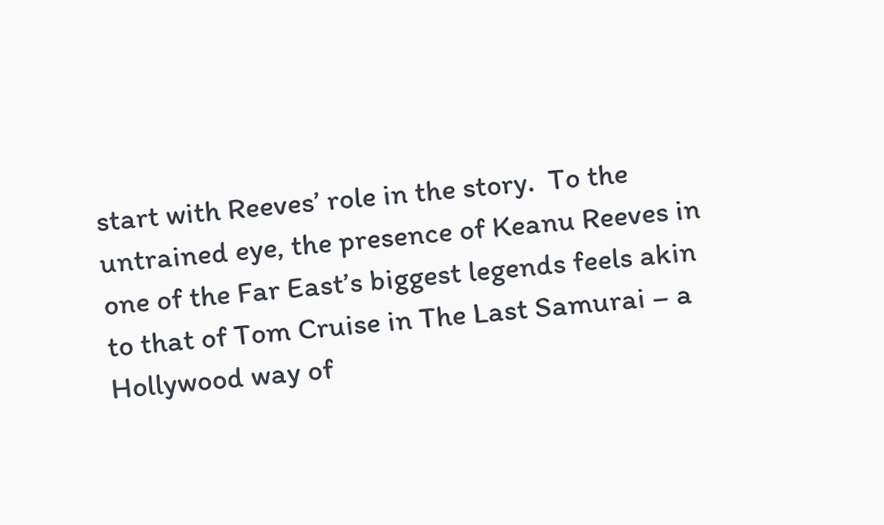start with Reeves’ role in the story.  To the untrained eye, the presence of Keanu Reeves in one of the Far East’s biggest legends feels akin to that of Tom Cruise in The Last Samurai – a Hollywood way of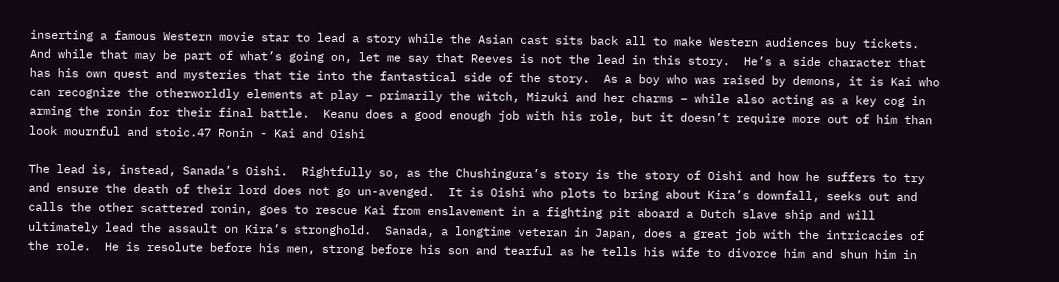inserting a famous Western movie star to lead a story while the Asian cast sits back all to make Western audiences buy tickets.  And while that may be part of what’s going on, let me say that Reeves is not the lead in this story.  He’s a side character that has his own quest and mysteries that tie into the fantastical side of the story.  As a boy who was raised by demons, it is Kai who can recognize the otherworldly elements at play – primarily the witch, Mizuki and her charms – while also acting as a key cog in arming the ronin for their final battle.  Keanu does a good enough job with his role, but it doesn’t require more out of him than look mournful and stoic.47 Ronin - Kai and Oishi

The lead is, instead, Sanada’s Oishi.  Rightfully so, as the Chushingura’s story is the story of Oishi and how he suffers to try and ensure the death of their lord does not go un-avenged.  It is Oishi who plots to bring about Kira’s downfall, seeks out and calls the other scattered ronin, goes to rescue Kai from enslavement in a fighting pit aboard a Dutch slave ship and will ultimately lead the assault on Kira’s stronghold.  Sanada, a longtime veteran in Japan, does a great job with the intricacies of the role.  He is resolute before his men, strong before his son and tearful as he tells his wife to divorce him and shun him in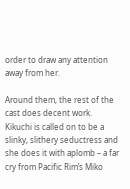order to draw any attention away from her.

Around them, the rest of the cast does decent work.  Kikuchi is called on to be a slinky, slithery seductress and she does it with aplomb – a far cry from Pacific Rim’s Miko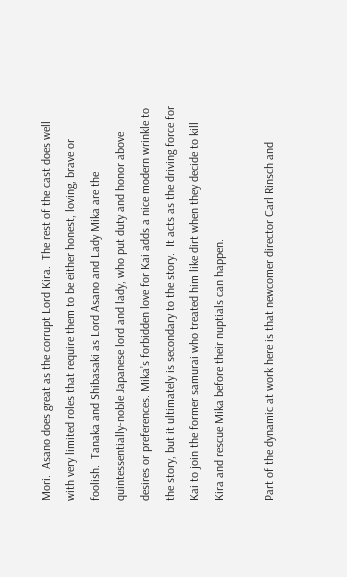Mori.  Asano does great as the corrupt Lord Kira.  The rest of the cast does well with very limited roles that require them to be either honest, loving, brave or foolish.  Tanaka and Shibasaki as Lord Asano and Lady Mika are the quintessentially-noble Japanese lord and lady, who put duty and honor above desires or preferences. Mika’s forbidden love for Kai adds a nice modern wrinkle to the story, but it ultimately is secondary to the story.  It acts as the driving force for Kai to join the former samurai who treated him like dirt when they decide to kill Kira and rescue Mika before their nuptials can happen.

Part of the dynamic at work here is that newcomer director Carl Rinsch and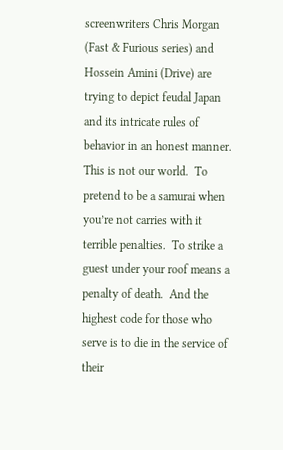screenwriters Chris Morgan (Fast & Furious series) and Hossein Amini (Drive) are trying to depict feudal Japan and its intricate rules of behavior in an honest manner.  This is not our world.  To pretend to be a samurai when you’re not carries with it terrible penalties.  To strike a guest under your roof means a penalty of death.  And the highest code for those who serve is to die in the service of their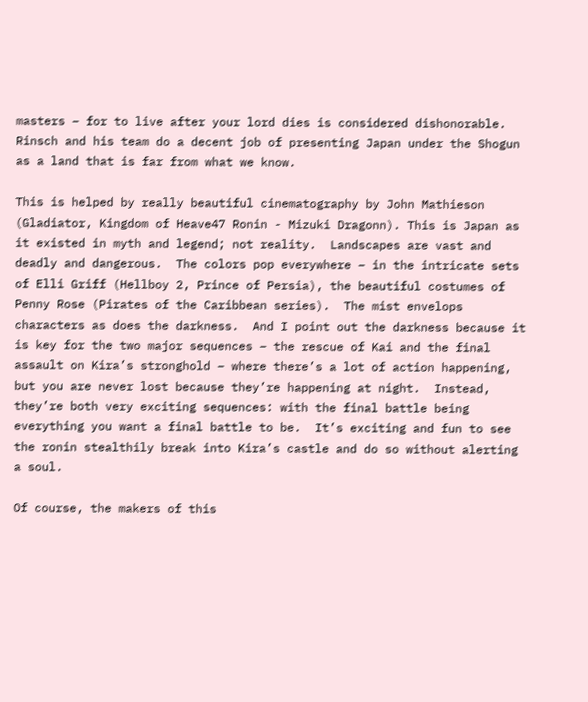masters – for to live after your lord dies is considered dishonorable.  Rinsch and his team do a decent job of presenting Japan under the Shogun as a land that is far from what we know.

This is helped by really beautiful cinematography by John Mathieson (Gladiator, Kingdom of Heave47 Ronin - Mizuki Dragonn). This is Japan as it existed in myth and legend; not reality.  Landscapes are vast and deadly and dangerous.  The colors pop everywhere – in the intricate sets of Elli Griff (Hellboy 2, Prince of Persia), the beautiful costumes of Penny Rose (Pirates of the Caribbean series).  The mist envelops characters as does the darkness.  And I point out the darkness because it is key for the two major sequences – the rescue of Kai and the final assault on Kira’s stronghold – where there’s a lot of action happening, but you are never lost because they’re happening at night.  Instead, they’re both very exciting sequences: with the final battle being everything you want a final battle to be.  It’s exciting and fun to see the ronin stealthily break into Kira’s castle and do so without alerting a soul.

Of course, the makers of this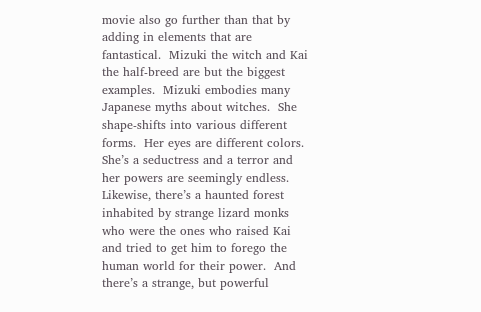movie also go further than that by adding in elements that are fantastical.  Mizuki the witch and Kai the half-breed are but the biggest examples.  Mizuki embodies many Japanese myths about witches.  She shape-shifts into various different forms.  Her eyes are different colors.  She’s a seductress and a terror and her powers are seemingly endless.  Likewise, there’s a haunted forest inhabited by strange lizard monks who were the ones who raised Kai and tried to get him to forego the human world for their power.  And there’s a strange, but powerful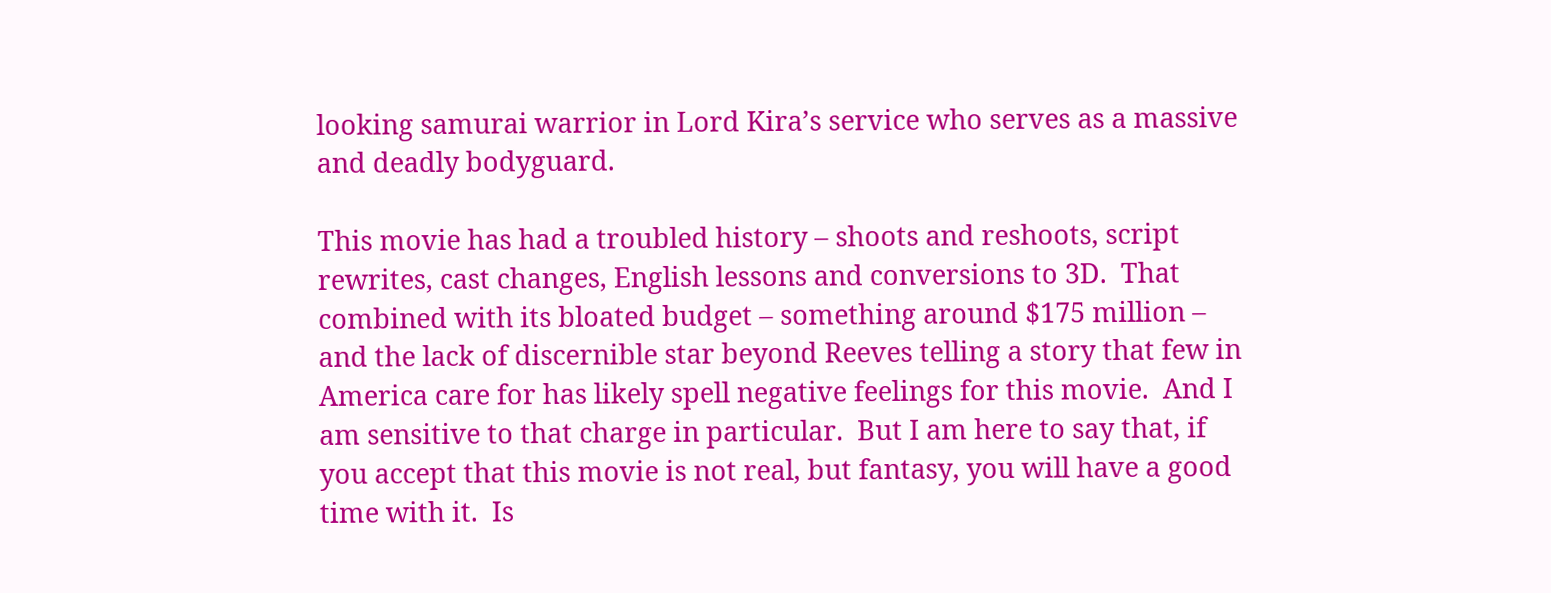looking samurai warrior in Lord Kira’s service who serves as a massive and deadly bodyguard.

This movie has had a troubled history – shoots and reshoots, script rewrites, cast changes, English lessons and conversions to 3D.  That combined with its bloated budget – something around $175 million – and the lack of discernible star beyond Reeves telling a story that few in America care for has likely spell negative feelings for this movie.  And I am sensitive to that charge in particular.  But I am here to say that, if you accept that this movie is not real, but fantasy, you will have a good time with it.  Is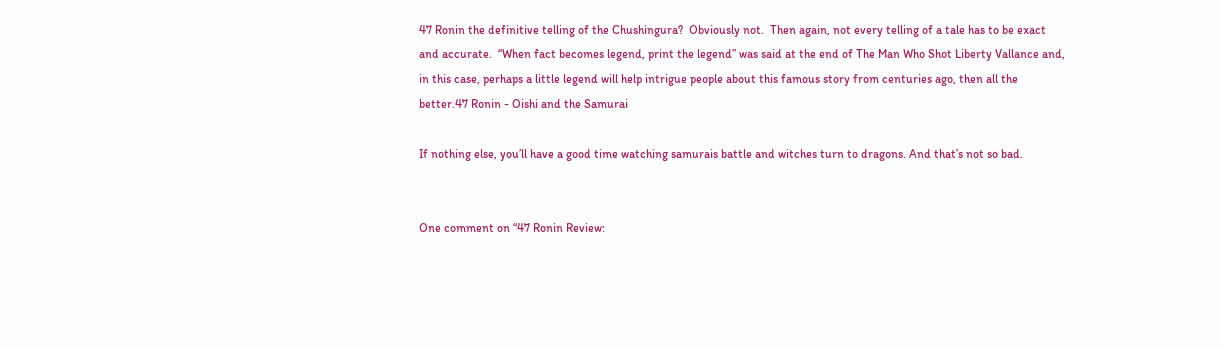47 Ronin the definitive telling of the Chushingura?  Obviously not.  Then again, not every telling of a tale has to be exact and accurate.  “When fact becomes legend, print the legend” was said at the end of The Man Who Shot Liberty Vallance and, in this case, perhaps a little legend will help intrigue people about this famous story from centuries ago, then all the better.47 Ronin - Oishi and the Samurai

If nothing else, you’ll have a good time watching samurais battle and witches turn to dragons. And that’s not so bad.


One comment on “47 Ronin Review: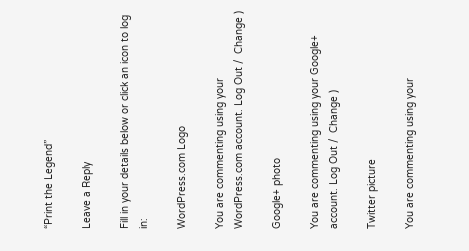“Print the Legend”

Leave a Reply

Fill in your details below or click an icon to log in:

WordPress.com Logo

You are commenting using your WordPress.com account. Log Out /  Change )

Google+ photo

You are commenting using your Google+ account. Log Out /  Change )

Twitter picture

You are commenting using your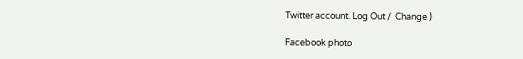Twitter account. Log Out /  Change )

Facebook photo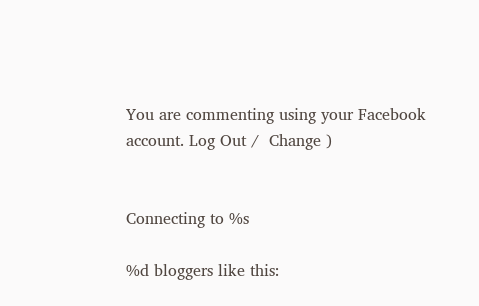You are commenting using your Facebook account. Log Out /  Change )


Connecting to %s

%d bloggers like this: